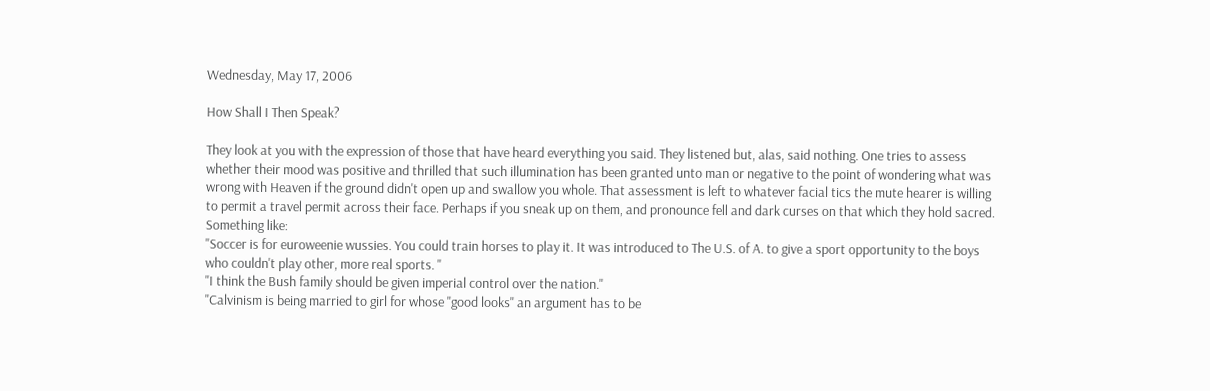Wednesday, May 17, 2006

How Shall I Then Speak?

They look at you with the expression of those that have heard everything you said. They listened but, alas, said nothing. One tries to assess whether their mood was positive and thrilled that such illumination has been granted unto man or negative to the point of wondering what was wrong with Heaven if the ground didn't open up and swallow you whole. That assessment is left to whatever facial tics the mute hearer is willing to permit a travel permit across their face. Perhaps if you sneak up on them, and pronounce fell and dark curses on that which they hold sacred.
Something like:
"Soccer is for euroweenie wussies. You could train horses to play it. It was introduced to The U.S. of A. to give a sport opportunity to the boys who couldn't play other, more real sports. "
"I think the Bush family should be given imperial control over the nation."
"Calvinism is being married to girl for whose "good looks" an argument has to be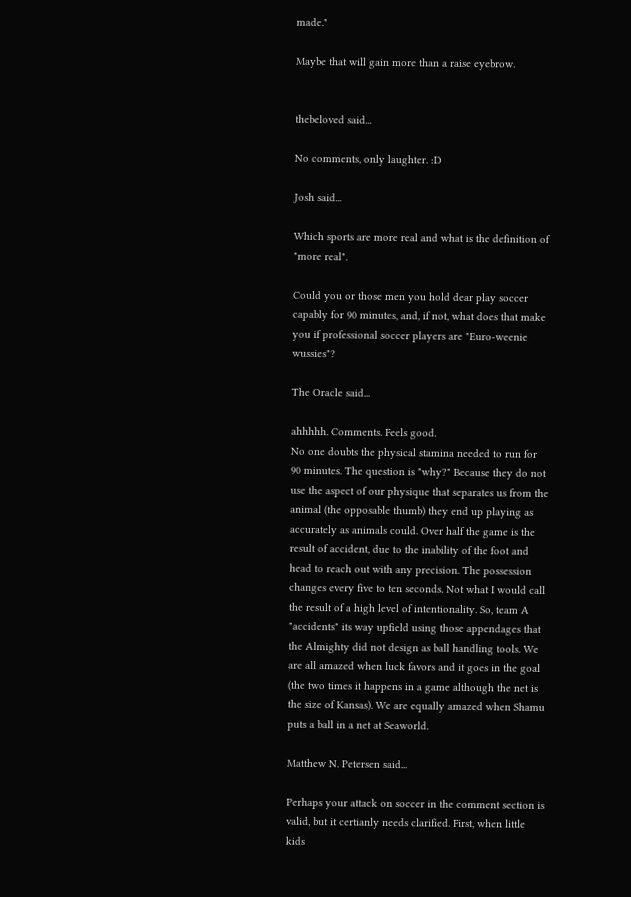made."

Maybe that will gain more than a raise eyebrow.


thebeloved said...

No comments, only laughter. :D

Josh said...

Which sports are more real and what is the definition of "more real".

Could you or those men you hold dear play soccer capably for 90 minutes, and, if not, what does that make you if professional soccer players are "Euro-weenie wussies"?

The Oracle said...

ahhhhh. Comments. Feels good.
No one doubts the physical stamina needed to run for 90 minutes. The question is "why?" Because they do not use the aspect of our physique that separates us from the animal (the opposable thumb) they end up playing as accurately as animals could. Over half the game is the result of accident, due to the inability of the foot and head to reach out with any precision. The possession changes every five to ten seconds. Not what I would call the result of a high level of intentionality. So, team A "accidents" its way upfield using those appendages that the Almighty did not design as ball handling tools. We are all amazed when luck favors and it goes in the goal (the two times it happens in a game although the net is the size of Kansas). We are equally amazed when Shamu puts a ball in a net at Seaworld.

Matthew N. Petersen said...

Perhaps your attack on soccer in the comment section is valid, but it certianly needs clarified. First, when little kids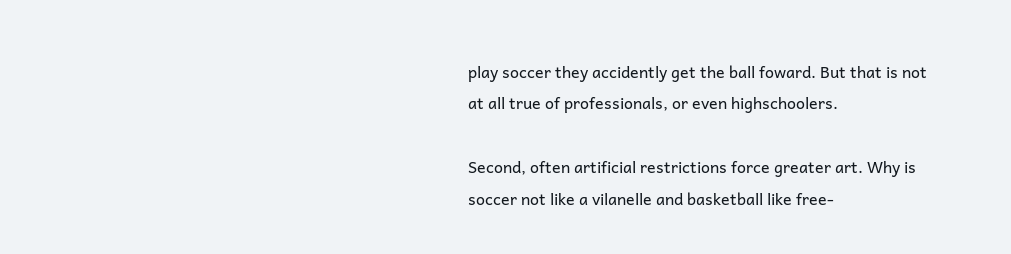play soccer they accidently get the ball foward. But that is not at all true of professionals, or even highschoolers.

Second, often artificial restrictions force greater art. Why is soccer not like a vilanelle and basketball like free-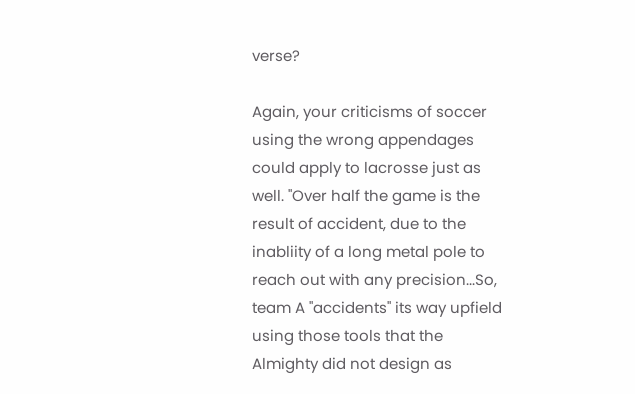verse?

Again, your criticisms of soccer using the wrong appendages could apply to lacrosse just as well. "Over half the game is the result of accident, due to the inabliity of a long metal pole to reach out with any precision...So, team A "accidents" its way upfield using those tools that the Almighty did not design as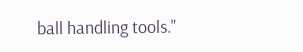ball handling tools."